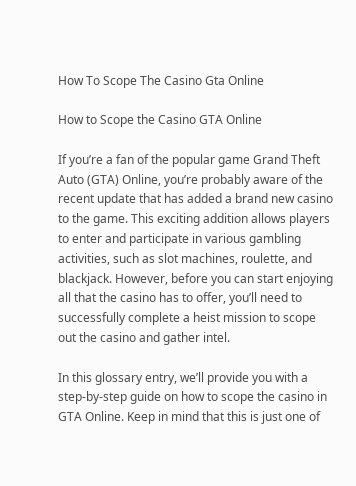How To Scope The Casino Gta Online

How to Scope the Casino GTA Online

If you’re a fan of the popular game Grand Theft Auto (GTA) Online, you’re probably aware of the recent update that has added a brand new casino to the game. This exciting addition allows players to enter and participate in various gambling activities, such as slot machines, roulette, and blackjack. However, before you can start enjoying all that the casino has to offer, you’ll need to successfully complete a heist mission to scope out the casino and gather intel.

In this glossary entry, we’ll provide you with a step-by-step guide on how to scope the casino in GTA Online. Keep in mind that this is just one of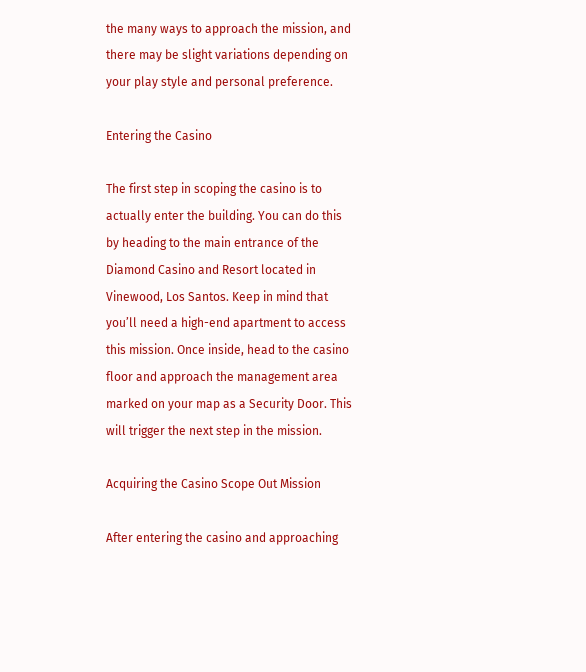the many ways to approach the mission, and there may be slight variations depending on your play style and personal preference.

Entering the Casino

The first step in scoping the casino is to actually enter the building. You can do this by heading to the main entrance of the Diamond Casino and Resort located in Vinewood, Los Santos. Keep in mind that you’ll need a high-end apartment to access this mission. Once inside, head to the casino floor and approach the management area marked on your map as a Security Door. This will trigger the next step in the mission.

Acquiring the Casino Scope Out Mission

After entering the casino and approaching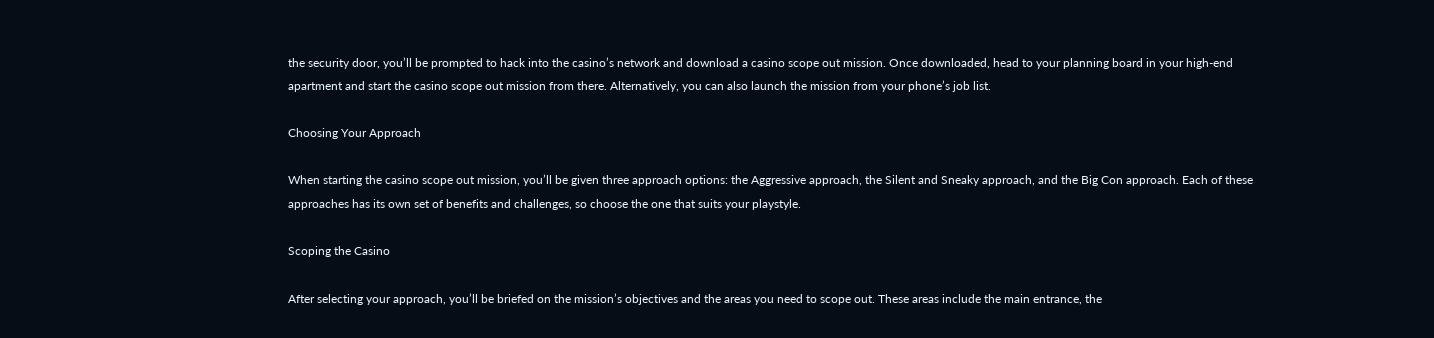the security door, you’ll be prompted to hack into the casino’s network and download a casino scope out mission. Once downloaded, head to your planning board in your high-end apartment and start the casino scope out mission from there. Alternatively, you can also launch the mission from your phone’s job list.

Choosing Your Approach

When starting the casino scope out mission, you’ll be given three approach options: the Aggressive approach, the Silent and Sneaky approach, and the Big Con approach. Each of these approaches has its own set of benefits and challenges, so choose the one that suits your playstyle.

Scoping the Casino

After selecting your approach, you’ll be briefed on the mission’s objectives and the areas you need to scope out. These areas include the main entrance, the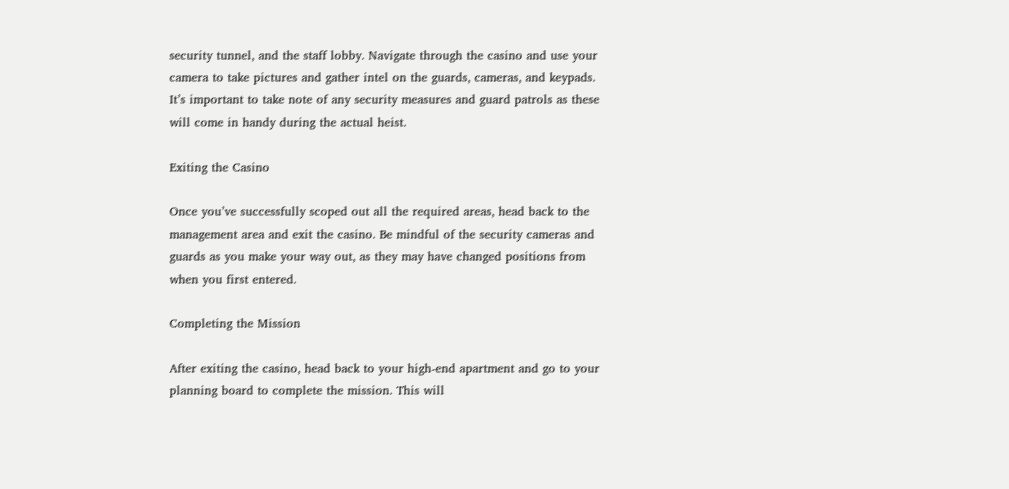security tunnel, and the staff lobby. Navigate through the casino and use your camera to take pictures and gather intel on the guards, cameras, and keypads. It’s important to take note of any security measures and guard patrols as these will come in handy during the actual heist.

Exiting the Casino

Once you’ve successfully scoped out all the required areas, head back to the management area and exit the casino. Be mindful of the security cameras and guards as you make your way out, as they may have changed positions from when you first entered.

Completing the Mission

After exiting the casino, head back to your high-end apartment and go to your planning board to complete the mission. This will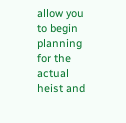allow you to begin planning for the actual heist and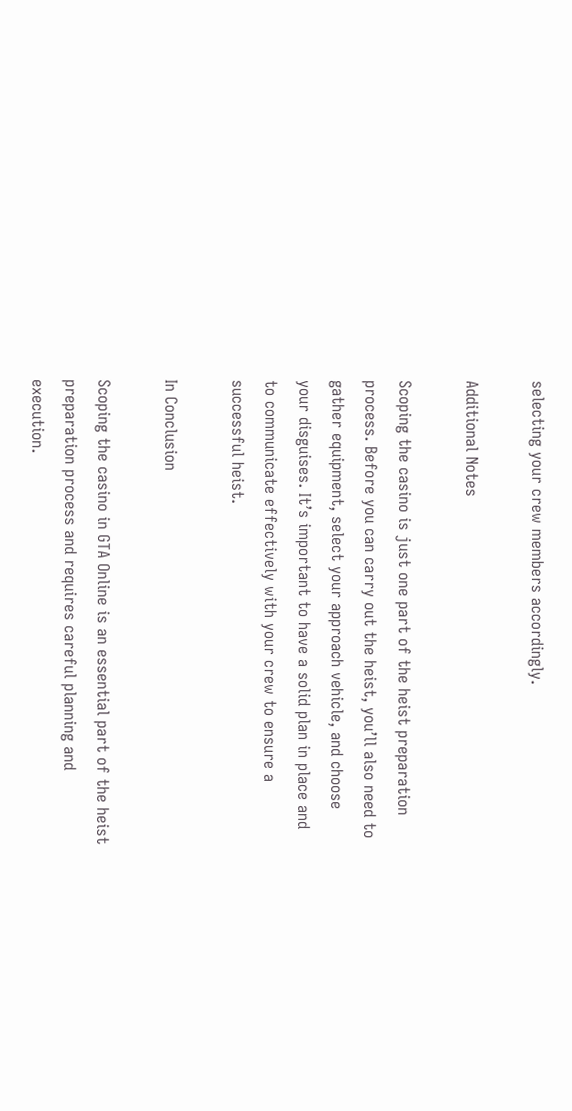selecting your crew members accordingly.

Additional Notes

Scoping the casino is just one part of the heist preparation process. Before you can carry out the heist, you’ll also need to gather equipment, select your approach vehicle, and choose your disguises. It’s important to have a solid plan in place and to communicate effectively with your crew to ensure a successful heist.

In Conclusion

Scoping the casino in GTA Online is an essential part of the heist preparation process and requires careful planning and execution.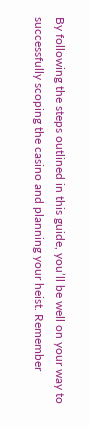By following the steps outlined in this guide, you’ll be well on your way to successfully scoping the casino and planning your heist. Remember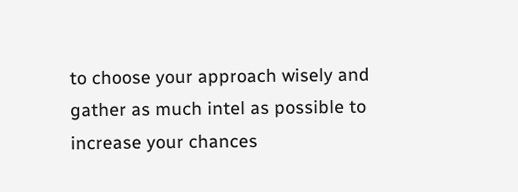to choose your approach wisely and gather as much intel as possible to increase your chances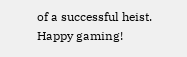of a successful heist. Happy gaming!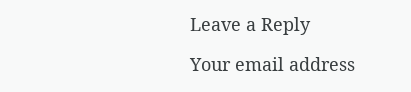Leave a Reply

Your email address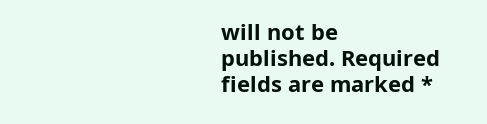will not be published. Required fields are marked *